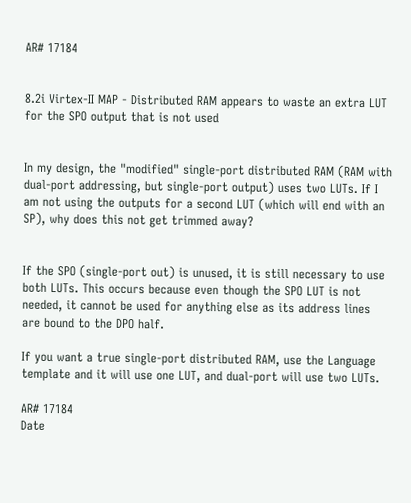AR# 17184


8.2i Virtex-II MAP - Distributed RAM appears to waste an extra LUT for the SPO output that is not used


In my design, the "modified" single-port distributed RAM (RAM with dual-port addressing, but single-port output) uses two LUTs. If I am not using the outputs for a second LUT (which will end with an SP), why does this not get trimmed away?


If the SPO (single-port out) is unused, it is still necessary to use both LUTs. This occurs because even though the SPO LUT is not needed, it cannot be used for anything else as its address lines are bound to the DPO half.

If you want a true single-port distributed RAM, use the Language template and it will use one LUT, and dual-port will use two LUTs.

AR# 17184
Date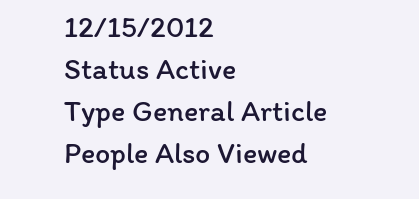12/15/2012
Status Active
Type General Article
People Also Viewed